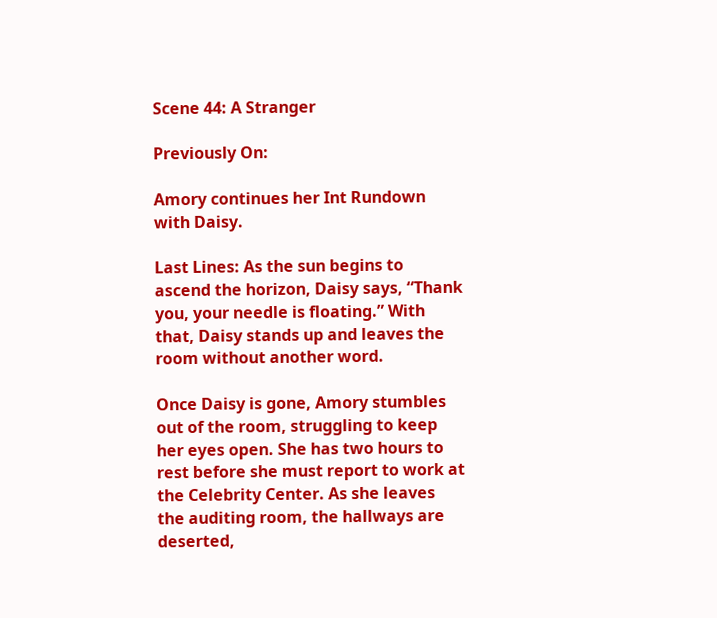Scene 44: A Stranger

Previously On:

Amory continues her Int Rundown with Daisy.

Last Lines: As the sun begins to ascend the horizon, Daisy says, “Thank you, your needle is floating.” With that, Daisy stands up and leaves the room without another word.

Once Daisy is gone, Amory stumbles out of the room, struggling to keep her eyes open. She has two hours to rest before she must report to work at the Celebrity Center. As she leaves the auditing room, the hallways are deserted,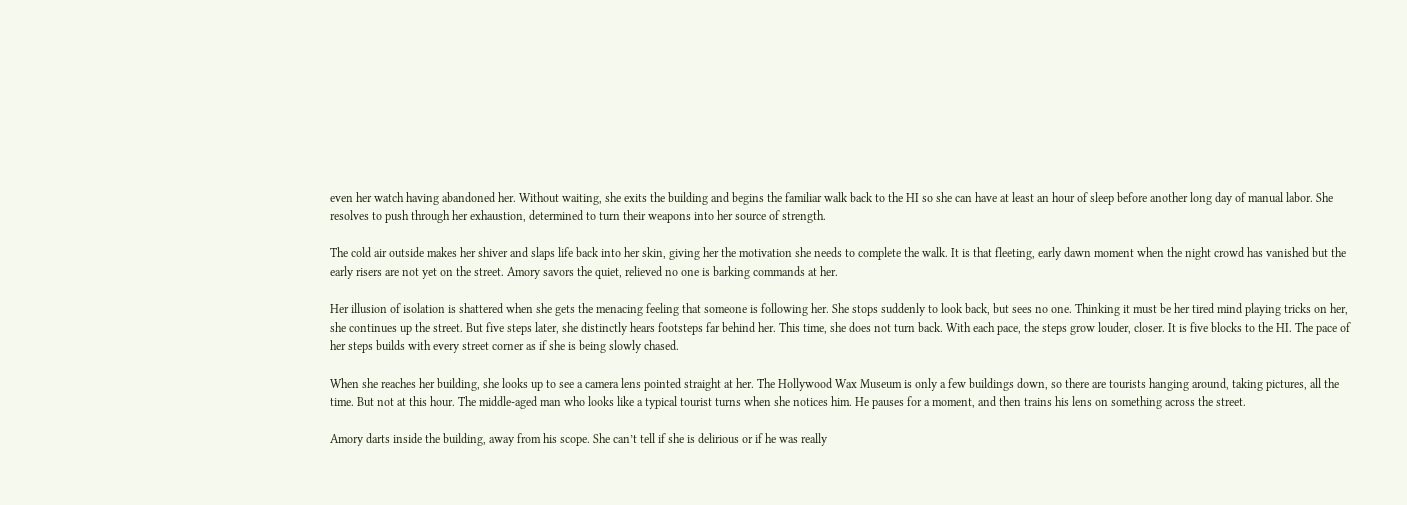even her watch having abandoned her. Without waiting, she exits the building and begins the familiar walk back to the HI so she can have at least an hour of sleep before another long day of manual labor. She resolves to push through her exhaustion, determined to turn their weapons into her source of strength.

The cold air outside makes her shiver and slaps life back into her skin, giving her the motivation she needs to complete the walk. It is that fleeting, early dawn moment when the night crowd has vanished but the early risers are not yet on the street. Amory savors the quiet, relieved no one is barking commands at her.

Her illusion of isolation is shattered when she gets the menacing feeling that someone is following her. She stops suddenly to look back, but sees no one. Thinking it must be her tired mind playing tricks on her, she continues up the street. But five steps later, she distinctly hears footsteps far behind her. This time, she does not turn back. With each pace, the steps grow louder, closer. It is five blocks to the HI. The pace of her steps builds with every street corner as if she is being slowly chased.

When she reaches her building, she looks up to see a camera lens pointed straight at her. The Hollywood Wax Museum is only a few buildings down, so there are tourists hanging around, taking pictures, all the time. But not at this hour. The middle-aged man who looks like a typical tourist turns when she notices him. He pauses for a moment, and then trains his lens on something across the street.

Amory darts inside the building, away from his scope. She can’t tell if she is delirious or if he was really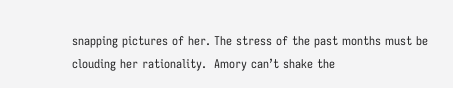snapping pictures of her. The stress of the past months must be clouding her rationality.  Amory can’t shake the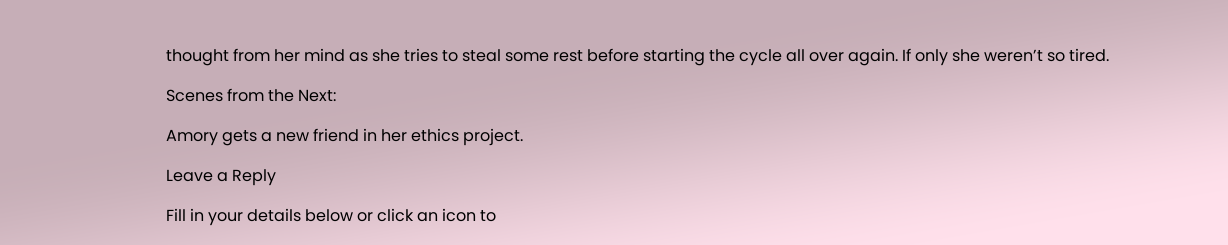thought from her mind as she tries to steal some rest before starting the cycle all over again. If only she weren’t so tired.

Scenes from the Next:

Amory gets a new friend in her ethics project.

Leave a Reply

Fill in your details below or click an icon to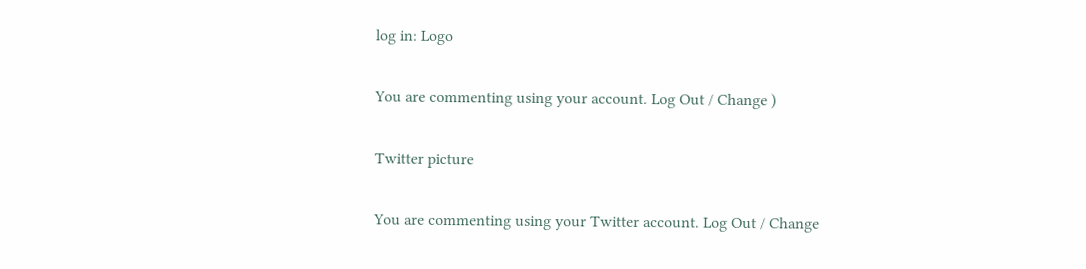log in: Logo

You are commenting using your account. Log Out / Change )

Twitter picture

You are commenting using your Twitter account. Log Out / Change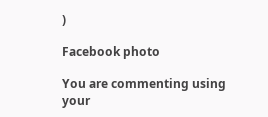)

Facebook photo

You are commenting using your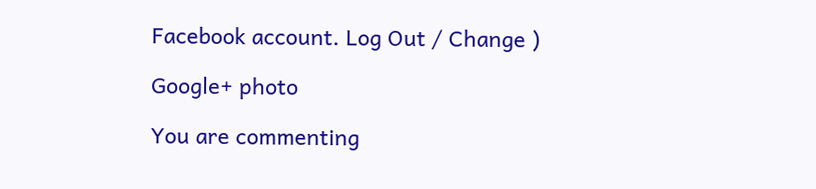Facebook account. Log Out / Change )

Google+ photo

You are commenting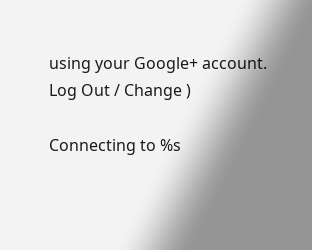using your Google+ account. Log Out / Change )

Connecting to %s